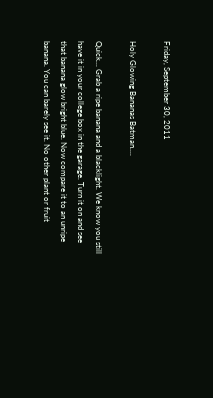Friday, September 30, 2011

Holy Glowing Bananas Batman....

Quick... Grab a ripe banana and a blacklight. We know you still have it in your college box in the garage. Turn it on and see that banana glow bright blue. Now compare it to an unripe banana. You can barely see it. No other plant or fruit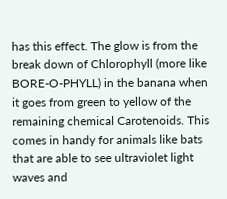has this effect. The glow is from the break down of Chlorophyll (more like BORE-O-PHYLL) in the banana when it goes from green to yellow of the remaining chemical Carotenoids. This comes in handy for animals like bats that are able to see ultraviolet light waves and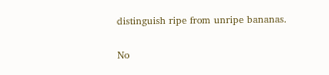distinguish ripe from unripe bananas.

No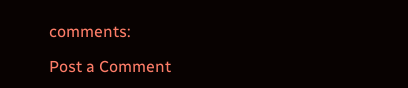comments:

Post a Comment